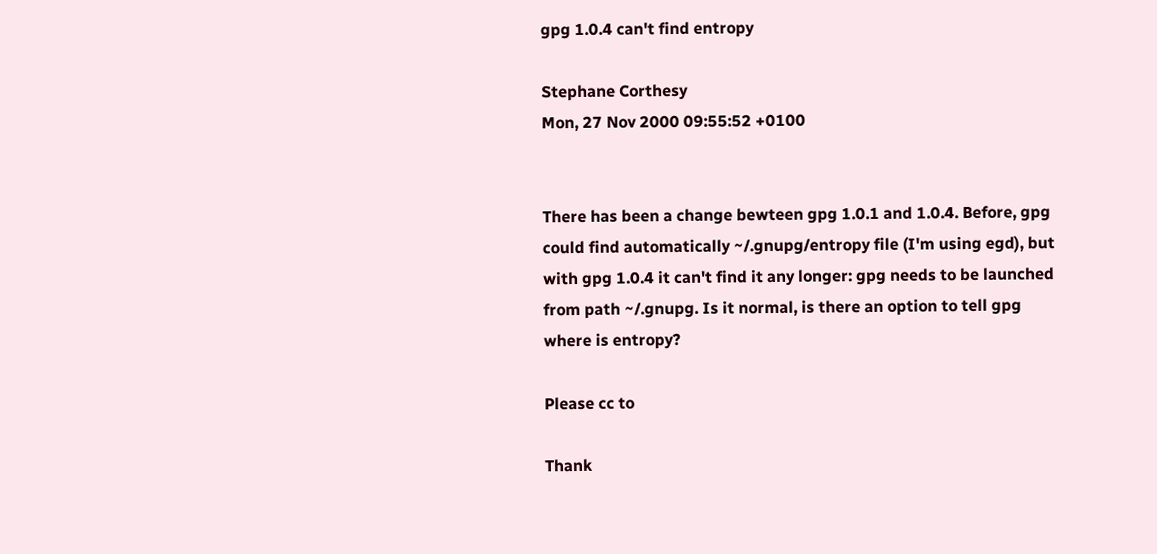gpg 1.0.4 can't find entropy

Stephane Corthesy
Mon, 27 Nov 2000 09:55:52 +0100


There has been a change bewteen gpg 1.0.1 and 1.0.4. Before, gpg
could find automatically ~/.gnupg/entropy file (I'm using egd), but
with gpg 1.0.4 it can't find it any longer: gpg needs to be launched
from path ~/.gnupg. Is it normal, is there an option to tell gpg
where is entropy?

Please cc to

Thank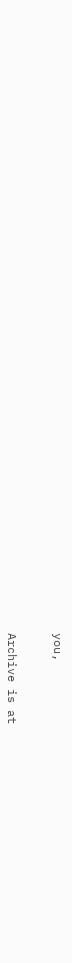you,


Archive is at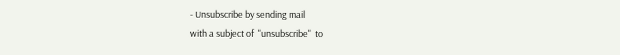- Unsubscribe by sending mail
with a subject of  "unsubscribe"  to